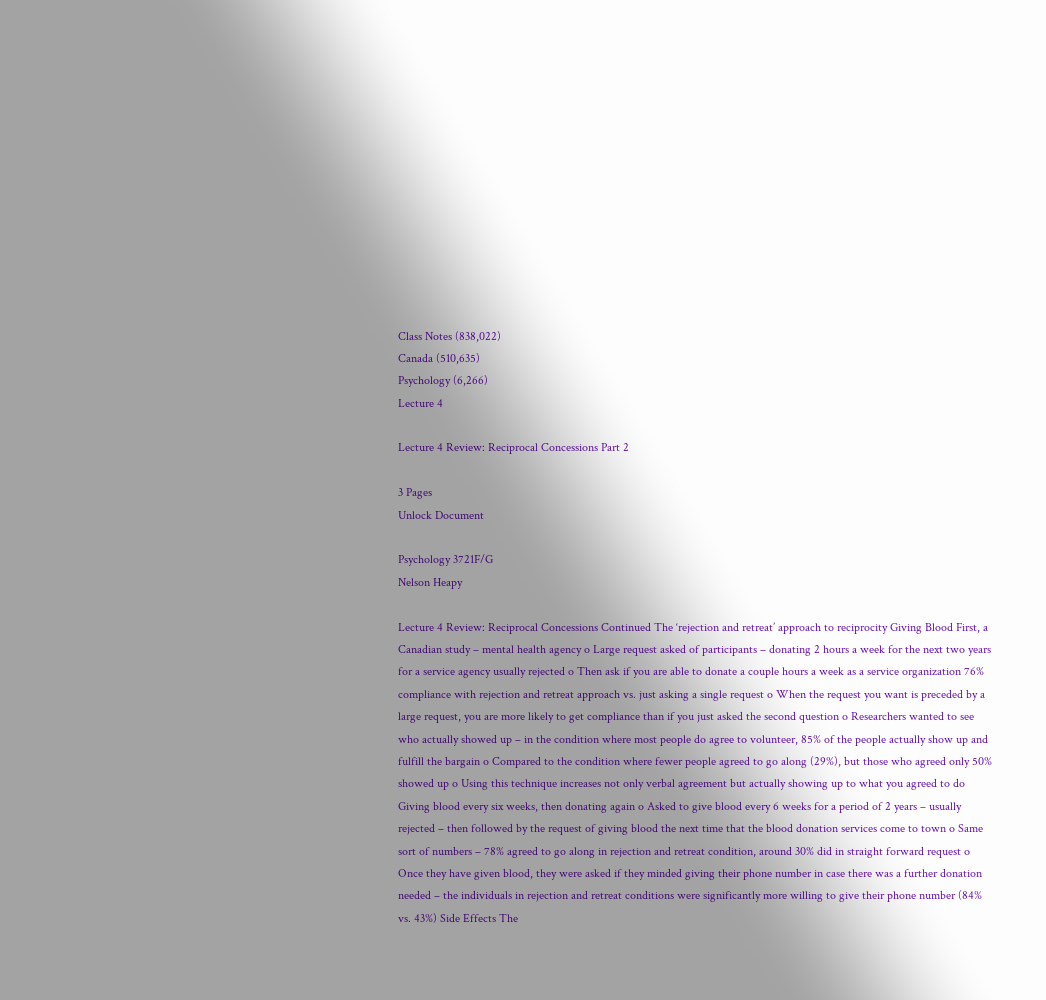Class Notes (838,022)
Canada (510,635)
Psychology (6,266)
Lecture 4

Lecture 4 Review: Reciprocal Concessions Part 2

3 Pages
Unlock Document

Psychology 3721F/G
Nelson Heapy

Lecture 4 Review: Reciprocal Concessions Continued The ‘rejection and retreat’ approach to reciprocity Giving Blood First, a Canadian study – mental health agency o Large request asked of participants – donating 2 hours a week for the next two years for a service agency usually rejected o Then ask if you are able to donate a couple hours a week as a service organization 76% compliance with rejection and retreat approach vs. just asking a single request o When the request you want is preceded by a large request, you are more likely to get compliance than if you just asked the second question o Researchers wanted to see who actually showed up – in the condition where most people do agree to volunteer, 85% of the people actually show up and fulfill the bargain o Compared to the condition where fewer people agreed to go along (29%), but those who agreed only 50% showed up o Using this technique increases not only verbal agreement but actually showing up to what you agreed to do Giving blood every six weeks, then donating again o Asked to give blood every 6 weeks for a period of 2 years – usually rejected – then followed by the request of giving blood the next time that the blood donation services come to town o Same sort of numbers – 78% agreed to go along in rejection and retreat condition, around 30% did in straight forward request o Once they have given blood, they were asked if they minded giving their phone number in case there was a further donation needed – the individuals in rejection and retreat conditions were significantly more willing to give their phone number (84% vs. 43%) Side Effects The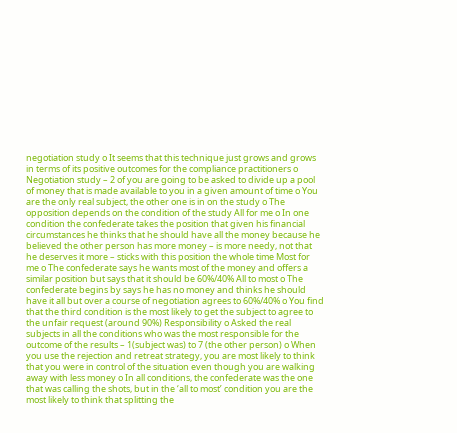negotiation study o It seems that this technique just grows and grows in terms of its positive outcomes for the compliance practitioners o Negotiation study – 2 of you are going to be asked to divide up a pool of money that is made available to you in a given amount of time o You are the only real subject, the other one is in on the study o The opposition depends on the condition of the study All for me o In one condition the confederate takes the position that given his financial circumstances he thinks that he should have all the money because he believed the other person has more money – is more needy, not that he deserves it more – sticks with this position the whole time Most for me o The confederate says he wants most of the money and offers a similar position but says that it should be 60%/40% All to most o The confederate begins by says he has no money and thinks he should have it all but over a course of negotiation agrees to 60%/40% o You find that the third condition is the most likely to get the subject to agree to the unfair request (around 90%) Responsibility o Asked the real subjects in all the conditions who was the most responsible for the outcome of the results – 1(subject was) to 7 (the other person) o When you use the rejection and retreat strategy, you are most likely to think that you were in control of the situation even though you are walking away with less money o In all conditions, the confederate was the one that was calling the shots, but in the ‘all to most’ condition you are the most likely to think that splitting the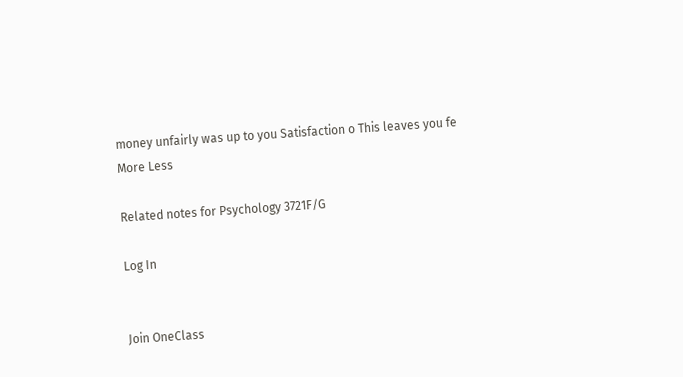money unfairly was up to you Satisfaction o This leaves you fe
More Less

Related notes for Psychology 3721F/G

Log In


Join OneClass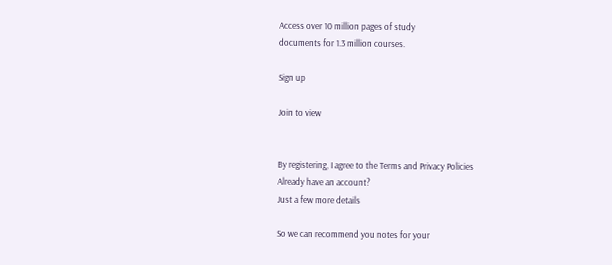Access over 10 million pages of study
documents for 1.3 million courses.

Sign up

Join to view


By registering, I agree to the Terms and Privacy Policies
Already have an account?
Just a few more details

So we can recommend you notes for your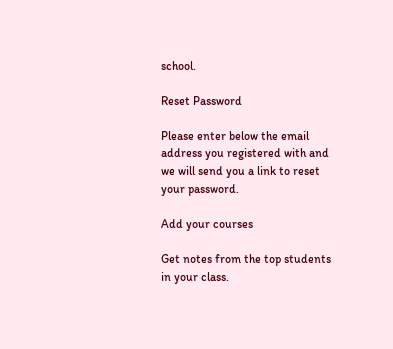school.

Reset Password

Please enter below the email address you registered with and we will send you a link to reset your password.

Add your courses

Get notes from the top students in your class.